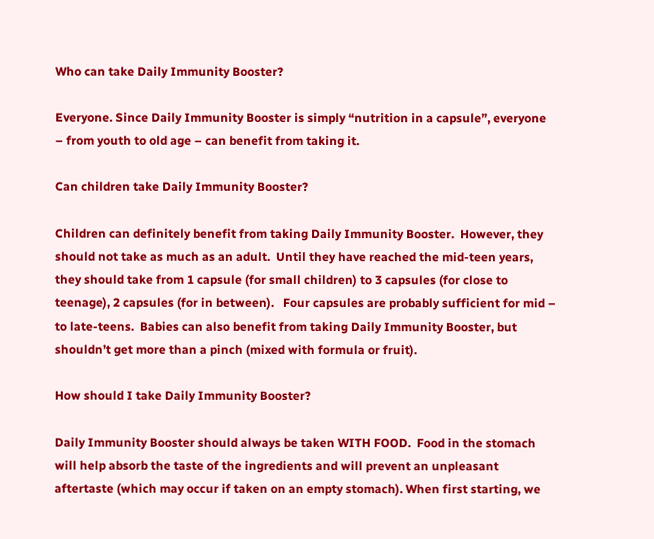Who can take Daily Immunity Booster?

Everyone. Since Daily Immunity Booster is simply “nutrition in a capsule”, everyone – from youth to old age – can benefit from taking it.

Can children take Daily Immunity Booster?

Children can definitely benefit from taking Daily Immunity Booster.  However, they should not take as much as an adult.  Until they have reached the mid-teen years, they should take from 1 capsule (for small children) to 3 capsules (for close to teenage), 2 capsules (for in between).   Four capsules are probably sufficient for mid – to late-teens.  Babies can also benefit from taking Daily Immunity Booster, but shouldn’t get more than a pinch (mixed with formula or fruit).

How should I take Daily Immunity Booster?

Daily Immunity Booster should always be taken WITH FOOD.  Food in the stomach will help absorb the taste of the ingredients and will prevent an unpleasant aftertaste (which may occur if taken on an empty stomach). When first starting, we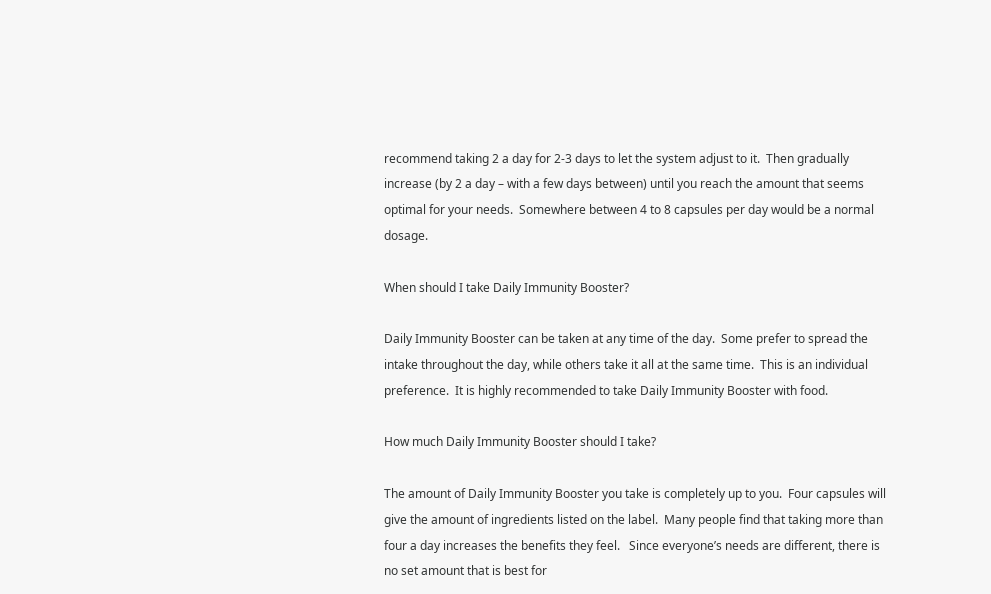recommend taking 2 a day for 2-3 days to let the system adjust to it.  Then gradually increase (by 2 a day – with a few days between) until you reach the amount that seems optimal for your needs.  Somewhere between 4 to 8 capsules per day would be a normal dosage.

When should I take Daily Immunity Booster?

Daily Immunity Booster can be taken at any time of the day.  Some prefer to spread the intake throughout the day, while others take it all at the same time.  This is an individual preference.  It is highly recommended to take Daily Immunity Booster with food.

How much Daily Immunity Booster should I take?

The amount of Daily Immunity Booster you take is completely up to you.  Four capsules will give the amount of ingredients listed on the label.  Many people find that taking more than four a day increases the benefits they feel.   Since everyone’s needs are different, there is no set amount that is best for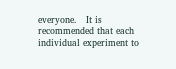everyone.   It is recommended that each individual experiment to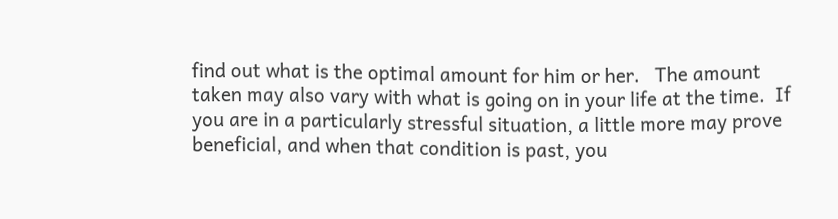find out what is the optimal amount for him or her.   The amount taken may also vary with what is going on in your life at the time.  If you are in a particularly stressful situation, a little more may prove beneficial, and when that condition is past, you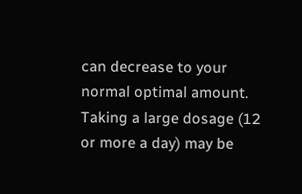can decrease to your normal optimal amount.  Taking a large dosage (12 or more a day) may be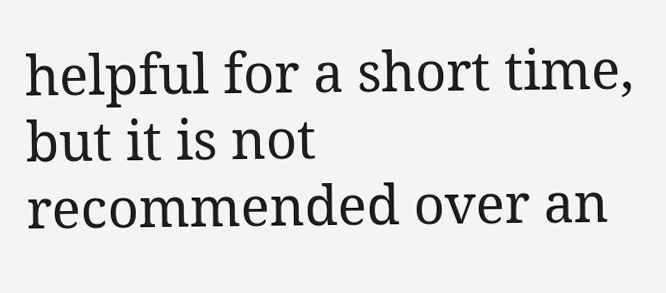helpful for a short time, but it is not recommended over an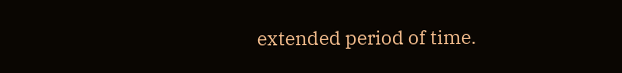extended period of time.